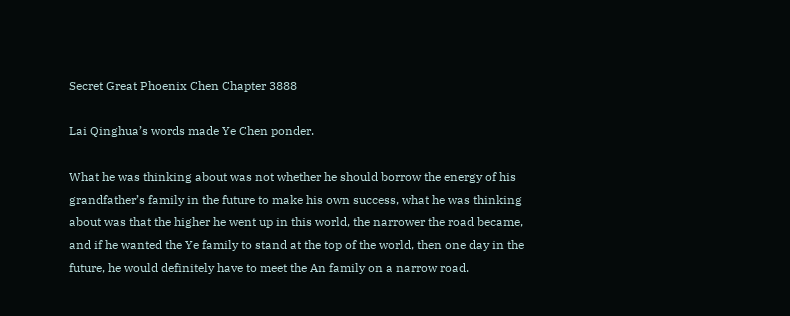Secret Great Phoenix Chen Chapter 3888

Lai Qinghua’s words made Ye Chen ponder.

What he was thinking about was not whether he should borrow the energy of his grandfather’s family in the future to make his own success, what he was thinking about was that the higher he went up in this world, the narrower the road became, and if he wanted the Ye family to stand at the top of the world, then one day in the future, he would definitely have to meet the An family on a narrow road.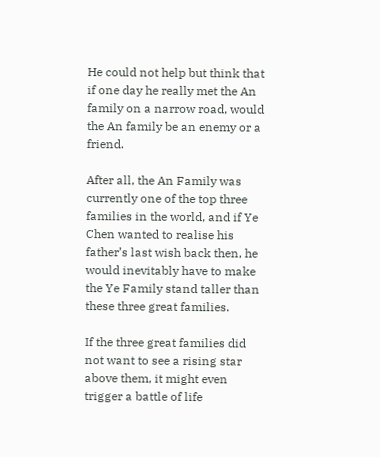He could not help but think that if one day he really met the An family on a narrow road, would the An family be an enemy or a friend.

After all, the An Family was currently one of the top three families in the world, and if Ye Chen wanted to realise his father’s last wish back then, he would inevitably have to make the Ye Family stand taller than these three great families.

If the three great families did not want to see a rising star above them, it might even trigger a battle of life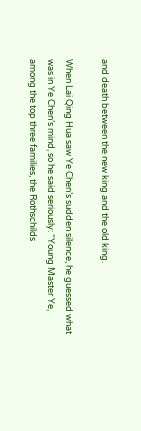and death between the new king and the old king.

When Lai Qing Hua saw Ye Chen’s sudden silence, he guessed what was in Ye Chen’s mind, so he said seriously: “Young Master Ye, among the top three families, the Rothschilds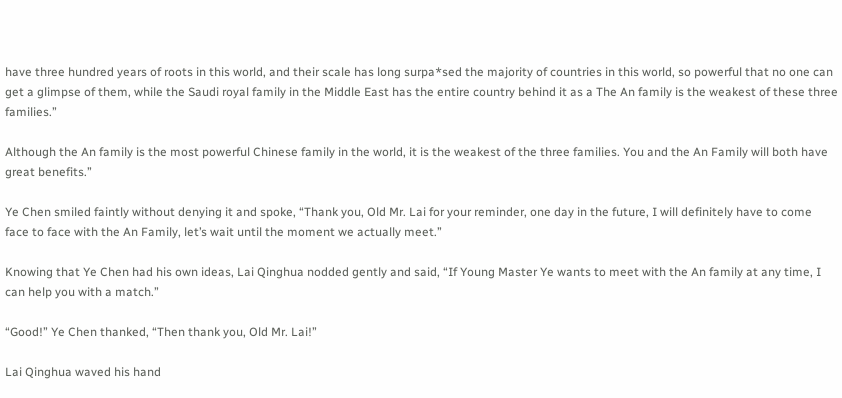have three hundred years of roots in this world, and their scale has long surpa*sed the majority of countries in this world, so powerful that no one can get a glimpse of them, while the Saudi royal family in the Middle East has the entire country behind it as a The An family is the weakest of these three families.”

Although the An family is the most powerful Chinese family in the world, it is the weakest of the three families. You and the An Family will both have great benefits.”

Ye Chen smiled faintly without denying it and spoke, “Thank you, Old Mr. Lai for your reminder, one day in the future, I will definitely have to come face to face with the An Family, let’s wait until the moment we actually meet.”

Knowing that Ye Chen had his own ideas, Lai Qinghua nodded gently and said, “If Young Master Ye wants to meet with the An family at any time, I can help you with a match.”

“Good!” Ye Chen thanked, “Then thank you, Old Mr. Lai!”

Lai Qinghua waved his hand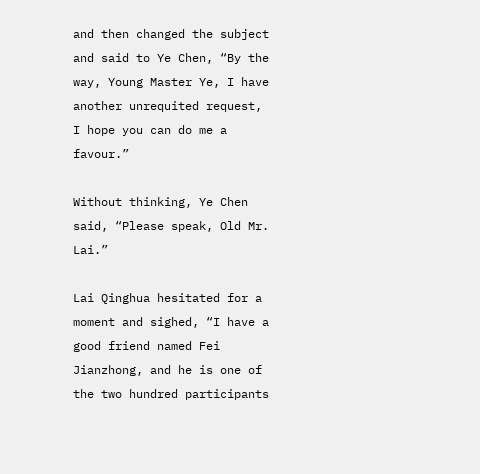and then changed the subject and said to Ye Chen, “By the way, Young Master Ye, I have another unrequited request, I hope you can do me a favour.”

Without thinking, Ye Chen said, “Please speak, Old Mr. Lai.”

Lai Qinghua hesitated for a moment and sighed, “I have a good friend named Fei Jianzhong, and he is one of the two hundred participants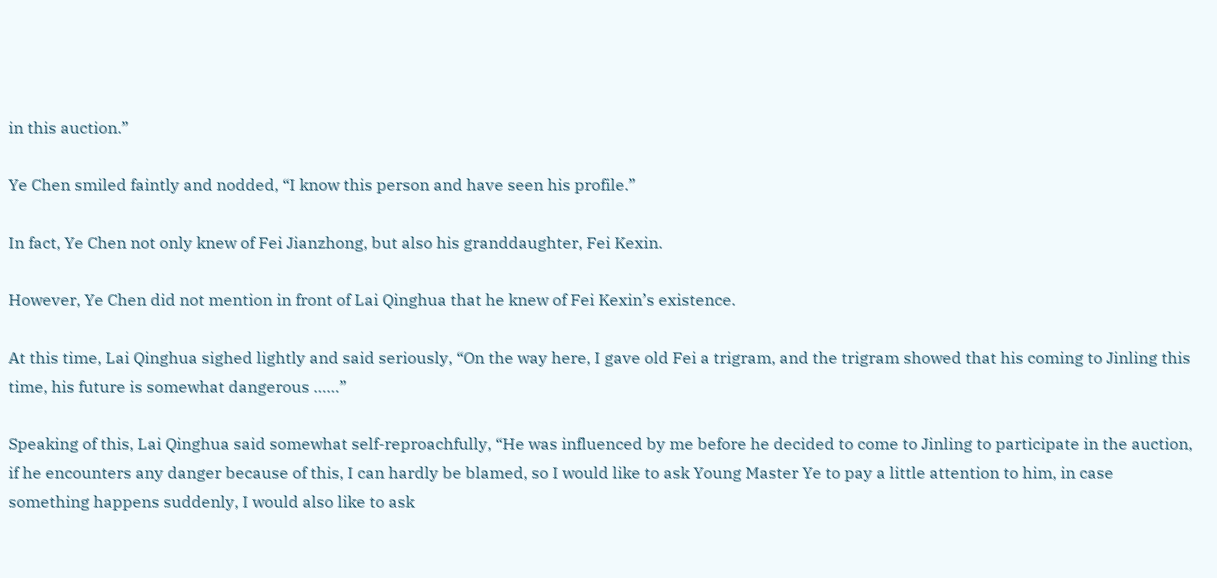in this auction.”

Ye Chen smiled faintly and nodded, “I know this person and have seen his profile.”

In fact, Ye Chen not only knew of Fei Jianzhong, but also his granddaughter, Fei Kexin.

However, Ye Chen did not mention in front of Lai Qinghua that he knew of Fei Kexin’s existence.

At this time, Lai Qinghua sighed lightly and said seriously, “On the way here, I gave old Fei a trigram, and the trigram showed that his coming to Jinling this time, his future is somewhat dangerous ……”

Speaking of this, Lai Qinghua said somewhat self-reproachfully, “He was influenced by me before he decided to come to Jinling to participate in the auction, if he encounters any danger because of this, I can hardly be blamed, so I would like to ask Young Master Ye to pay a little attention to him, in case something happens suddenly, I would also like to ask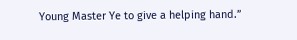Young Master Ye to give a helping hand.”